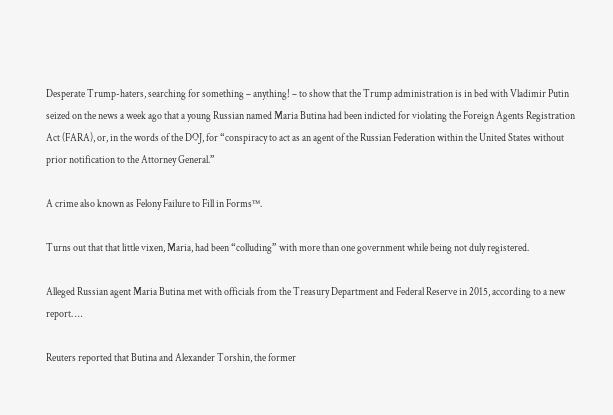Desperate Trump-haters, searching for something – anything! – to show that the Trump administration is in bed with Vladimir Putin seized on the news a week ago that a young Russian named Maria Butina had been indicted for violating the Foreign Agents Registration Act (FARA), or, in the words of the DOJ, for “conspiracy to act as an agent of the Russian Federation within the United States without prior notification to the Attorney General.”

A crime also known as Felony Failure to Fill in Forms™.

Turns out that that little vixen, Maria, had been “colluding” with more than one government while being not duly registered.

Alleged Russian agent Maria Butina met with officials from the Treasury Department and Federal Reserve in 2015, according to a new report. …

Reuters reported that Butina and Alexander Torshin, the former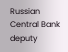Russian Central Bank deputy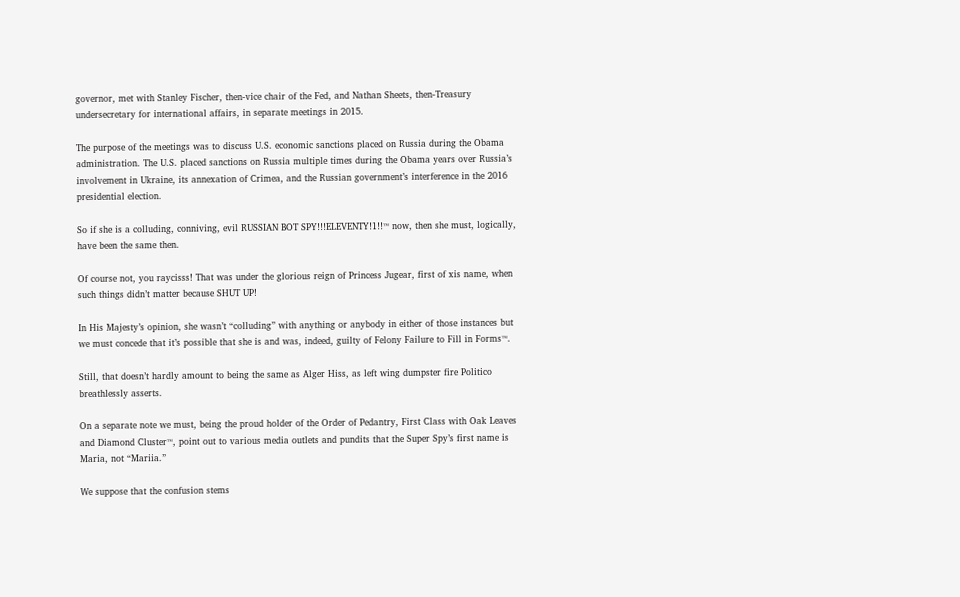governor, met with Stanley Fischer, then-vice chair of the Fed, and Nathan Sheets, then-Treasury undersecretary for international affairs, in separate meetings in 2015.

The purpose of the meetings was to discuss U.S. economic sanctions placed on Russia during the Obama administration. The U.S. placed sanctions on Russia multiple times during the Obama years over Russia’s involvement in Ukraine, its annexation of Crimea, and the Russian government’s interference in the 2016 presidential election.

So if she is a colluding, conniving, evil RUSSIAN BOT SPY!!!ELEVENTY!1!!™ now, then she must, logically, have been the same then.

Of course not, you raycisss! That was under the glorious reign of Princess Jugear, first of xis name, when such things didn’t matter because SHUT UP!

In His Majesty’s opinion, she wasn’t “colluding” with anything or anybody in either of those instances but we must concede that it’s possible that she is and was, indeed, guilty of Felony Failure to Fill in Forms™.

Still, that doesn’t hardly amount to being the same as Alger Hiss, as left wing dumpster fire Politico breathlessly asserts.

On a separate note we must, being the proud holder of the Order of Pedantry, First Class with Oak Leaves and Diamond Cluster™, point out to various media outlets and pundits that the Super Spy’s first name is Maria, not “Mariia.”

We suppose that the confusion stems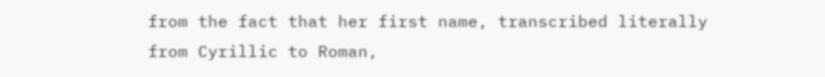from the fact that her first name, transcribed literally from Cyrillic to Roman,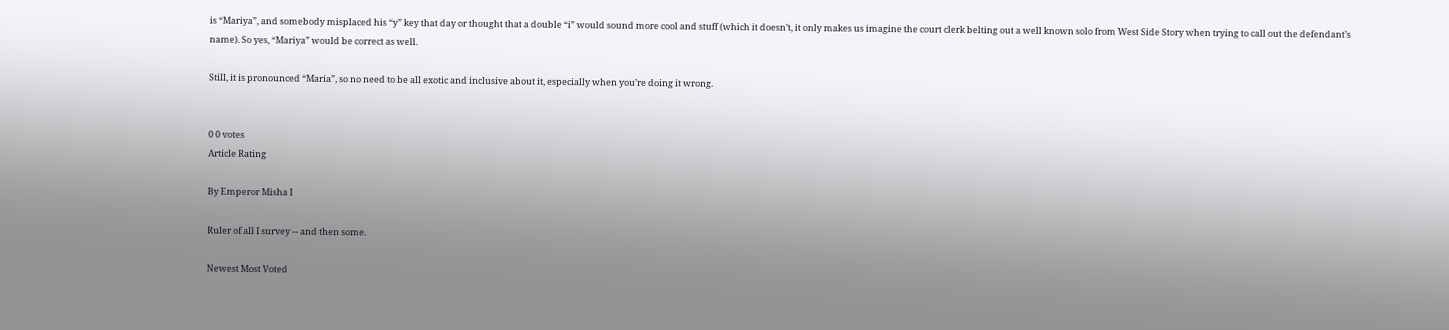is “Mariya”, and somebody misplaced his “y” key that day or thought that a double “i” would sound more cool and stuff (which it doesn’t, it only makes us imagine the court clerk belting out a well known solo from West Side Story when trying to call out the defendant’s name). So yes, “Mariya” would be correct as well.

Still, it is pronounced “Maria”, so no need to be all exotic and inclusive about it, especially when you’re doing it wrong.


0 0 votes
Article Rating

By Emperor Misha I

Ruler of all I survey -- and then some.

Newest Most Voted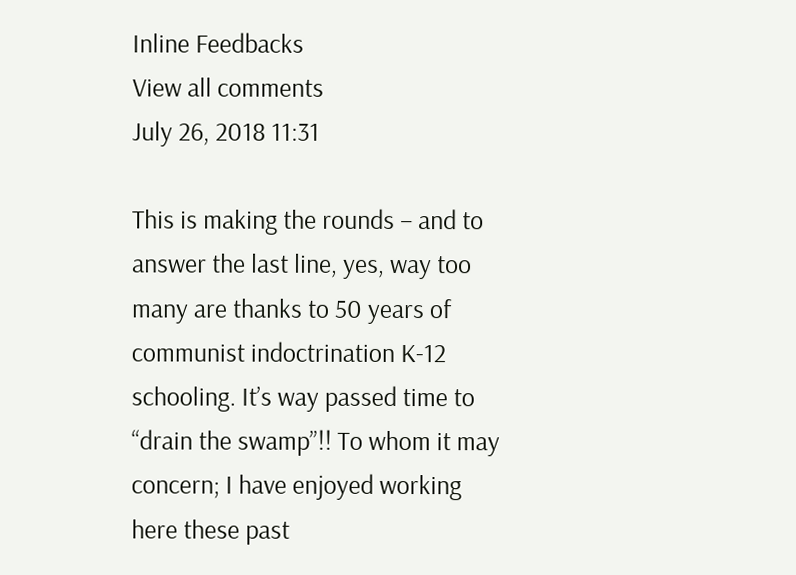Inline Feedbacks
View all comments
July 26, 2018 11:31

This is making the rounds – and to answer the last line, yes, way too many are thanks to 50 years of communist indoctrination K-12 schooling. It’s way passed time to “drain the swamp”!! To whom it may concern; I have enjoyed working here these past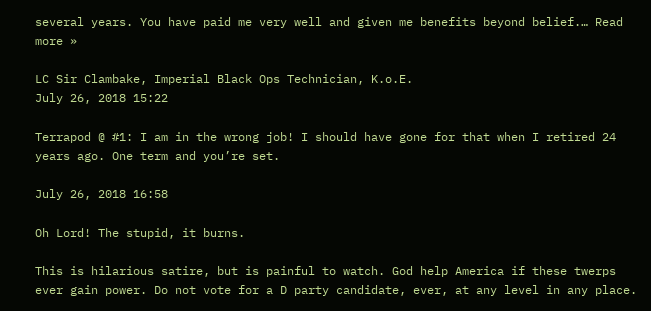several years. You have paid me very well and given me benefits beyond belief.… Read more »

LC Sir Clambake, Imperial Black Ops Technician, K.o.E.
July 26, 2018 15:22

Terrapod @ #1: I am in the wrong job! I should have gone for that when I retired 24 years ago. One term and you’re set.

July 26, 2018 16:58

Oh Lord! The stupid, it burns.

This is hilarious satire, but is painful to watch. God help America if these twerps ever gain power. Do not vote for a D party candidate, ever, at any level in any place.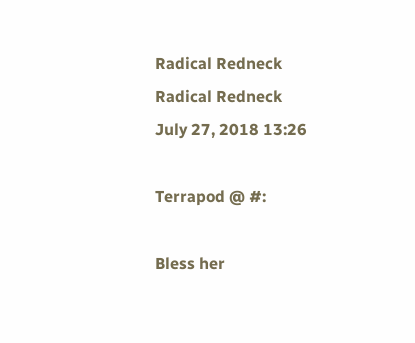Radical Redneck
Radical Redneck
July 27, 2018 13:26

Terrapod @ #:

Bless her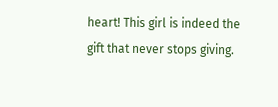heart! This girl is indeed the gift that never stops giving.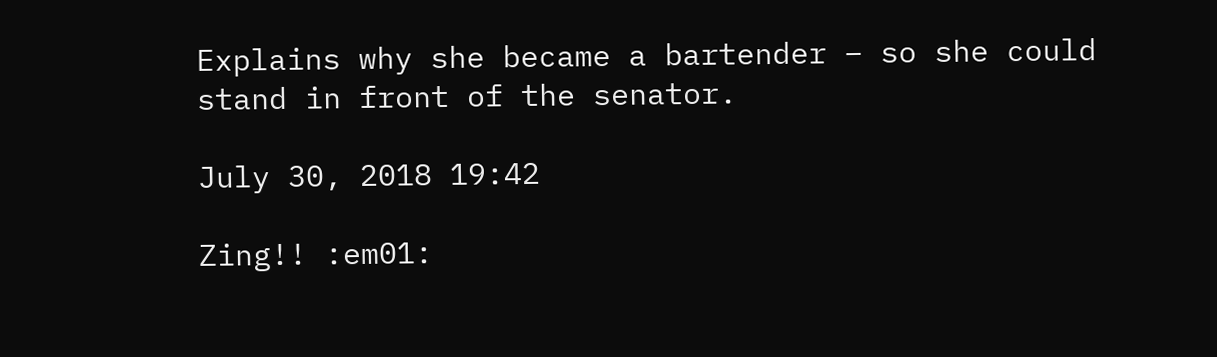Explains why she became a bartender – so she could stand in front of the senator.

July 30, 2018 19:42

Zing!! :em01: